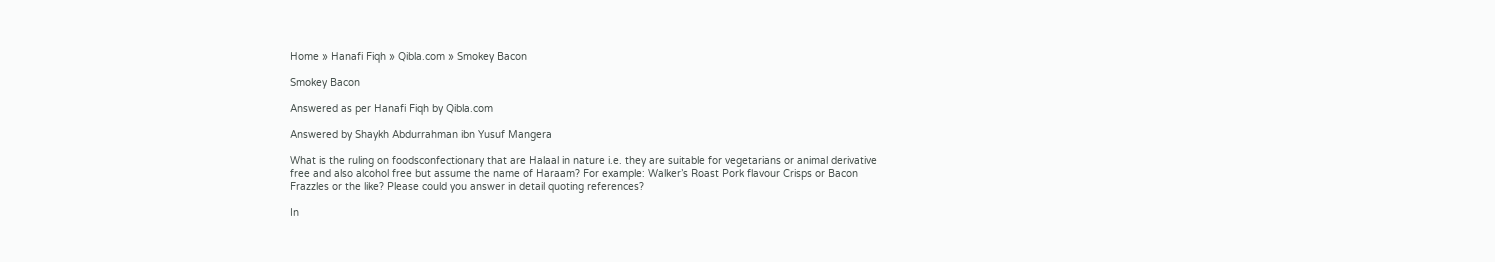Home » Hanafi Fiqh » Qibla.com » Smokey Bacon

Smokey Bacon

Answered as per Hanafi Fiqh by Qibla.com

Answered by Shaykh Abdurrahman ibn Yusuf Mangera

What is the ruling on foodsconfectionary that are Halaal in nature i.e. they are suitable for vegetarians or animal derivative free and also alcohol free but assume the name of Haraam? For example: Walker’s Roast Pork flavour Crisps or Bacon Frazzles or the like? Please could you answer in detail quoting references?

In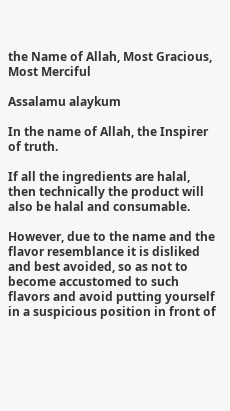the Name of Allah, Most Gracious, Most Merciful

Assalamu alaykum

In the name of Allah, the Inspirer of truth.

If all the ingredients are halal, then technically the product will also be halal and consumable.

However, due to the name and the flavor resemblance it is disliked and best avoided, so as not to become accustomed to such flavors and avoid putting yourself in a suspicious position in front of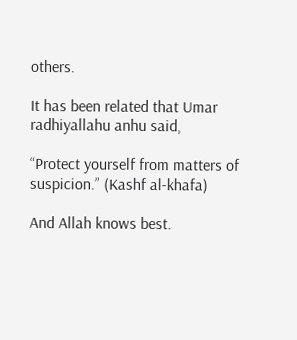others.

It has been related that Umar radhiyallahu anhu said,

“Protect yourself from matters of suspicion.” (Kashf al-khafa)

And Allah knows best.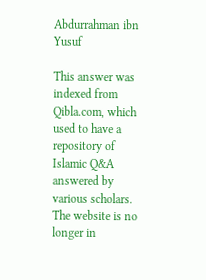Abdurrahman ibn Yusuf

This answer was indexed from Qibla.com, which used to have a repository of Islamic Q&A answered by various scholars. The website is no longer in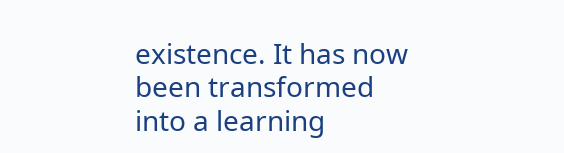existence. It has now been transformed into a learning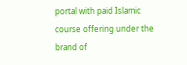portal with paid Islamic course offering under the brand of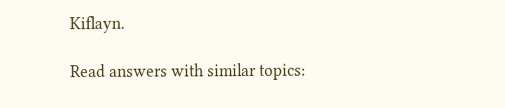Kiflayn.

Read answers with similar topics: